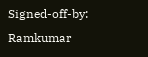Signed-off-by: Ramkumar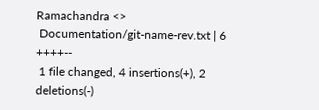Ramachandra <>
 Documentation/git-name-rev.txt | 6 ++++--
 1 file changed, 4 insertions(+), 2 deletions(-)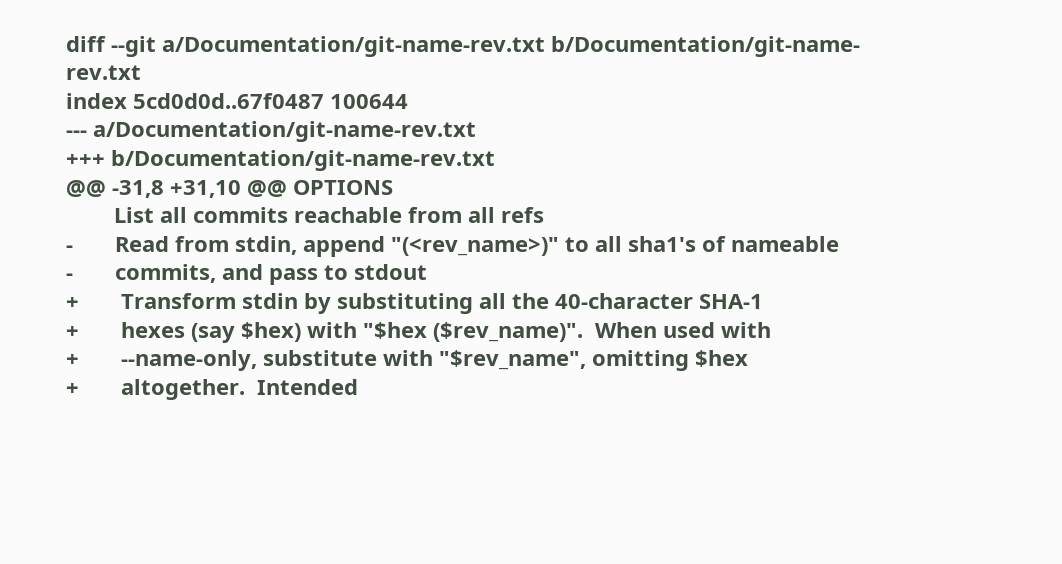diff --git a/Documentation/git-name-rev.txt b/Documentation/git-name-rev.txt
index 5cd0d0d..67f0487 100644
--- a/Documentation/git-name-rev.txt
+++ b/Documentation/git-name-rev.txt
@@ -31,8 +31,10 @@ OPTIONS
        List all commits reachable from all refs
-       Read from stdin, append "(<rev_name>)" to all sha1's of nameable
-       commits, and pass to stdout
+       Transform stdin by substituting all the 40-character SHA-1
+       hexes (say $hex) with "$hex ($rev_name)".  When used with
+       --name-only, substitute with "$rev_name", omitting $hex
+       altogether.  Intended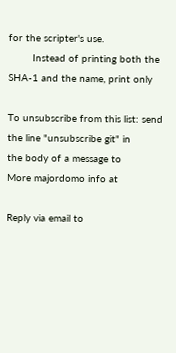for the scripter's use.
        Instead of printing both the SHA-1 and the name, print only

To unsubscribe from this list: send the line "unsubscribe git" in
the body of a message to
More majordomo info at

Reply via email to